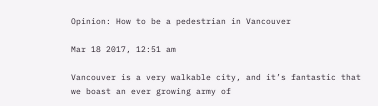Opinion: How to be a pedestrian in Vancouver

Mar 18 2017, 12:51 am

Vancouver is a very walkable city, and it’s fantastic that we boast an ever growing army of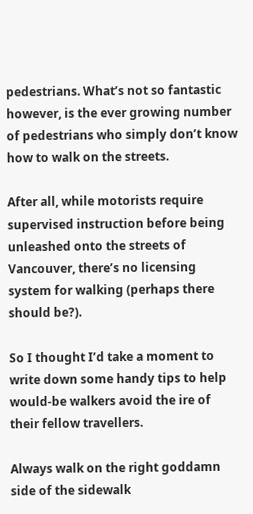pedestrians. What’s not so fantastic however, is the ever growing number of pedestrians who simply don’t know how to walk on the streets.

After all, while motorists require supervised instruction before being unleashed onto the streets of Vancouver, there’s no licensing system for walking (perhaps there should be?).

So I thought I’d take a moment to write down some handy tips to help would-be walkers avoid the ire of their fellow travellers.

Always walk on the right goddamn side of the sidewalk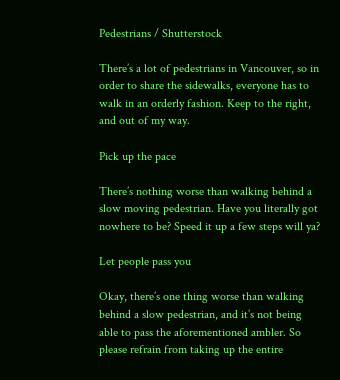Pedestrians / Shutterstock

There’s a lot of pedestrians in Vancouver, so in order to share the sidewalks, everyone has to walk in an orderly fashion. Keep to the right, and out of my way.

Pick up the pace

There’s nothing worse than walking behind a slow moving pedestrian. Have you literally got nowhere to be? Speed it up a few steps will ya?

Let people pass you

Okay, there’s one thing worse than walking behind a slow pedestrian, and it’s not being able to pass the aforementioned ambler. So please refrain from taking up the entire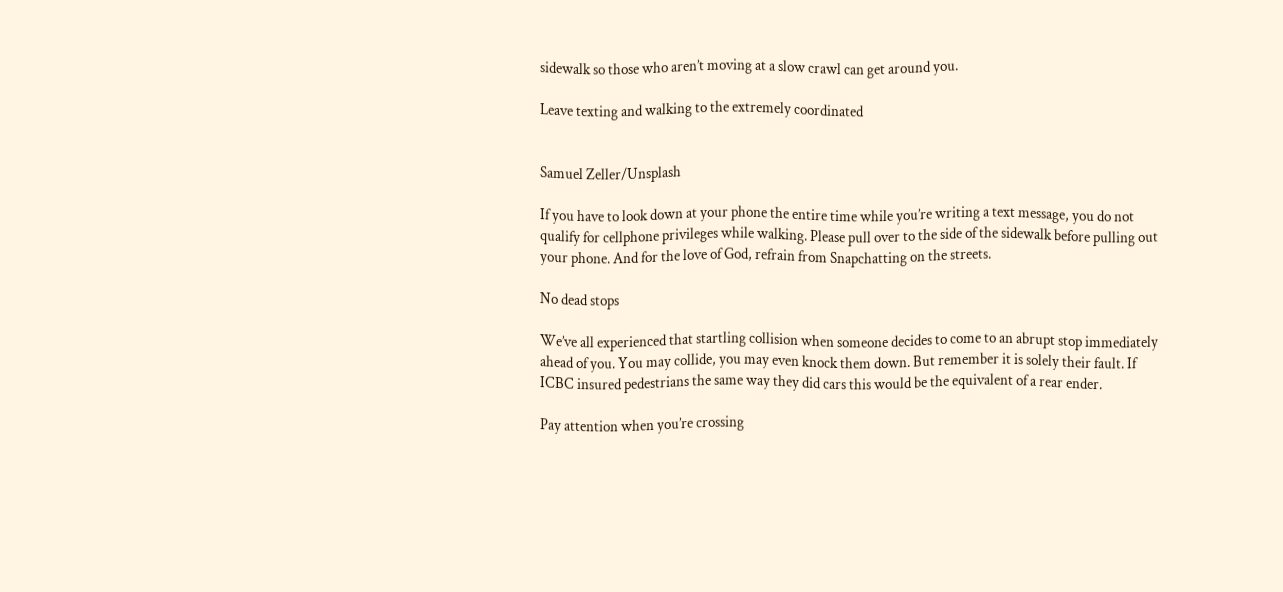sidewalk so those who aren’t moving at a slow crawl can get around you.

Leave texting and walking to the extremely coordinated


Samuel Zeller/Unsplash

If you have to look down at your phone the entire time while you’re writing a text message, you do not qualify for cellphone privileges while walking. Please pull over to the side of the sidewalk before pulling out your phone. And for the love of God, refrain from Snapchatting on the streets.

No dead stops

We’ve all experienced that startling collision when someone decides to come to an abrupt stop immediately ahead of you. You may collide, you may even knock them down. But remember it is solely their fault. If ICBC insured pedestrians the same way they did cars this would be the equivalent of a rear ender.

Pay attention when you’re crossing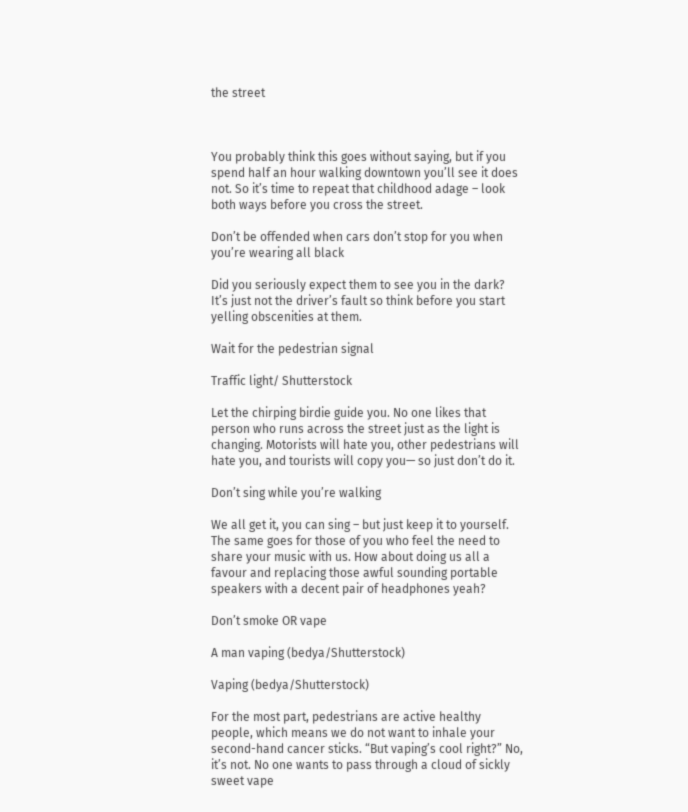the street



You probably think this goes without saying, but if you spend half an hour walking downtown you’ll see it does not. So it’s time to repeat that childhood adage – look both ways before you cross the street.

Don’t be offended when cars don’t stop for you when you’re wearing all black

Did you seriously expect them to see you in the dark? It’s just not the driver’s fault so think before you start yelling obscenities at them.

Wait for the pedestrian signal

Traffic light/ Shutterstock

Let the chirping birdie guide you. No one likes that person who runs across the street just as the light is changing. Motorists will hate you, other pedestrians will hate you, and tourists will copy you— so just don’t do it.

Don’t sing while you’re walking

We all get it, you can sing – but just keep it to yourself. The same goes for those of you who feel the need to share your music with us. How about doing us all a favour and replacing those awful sounding portable speakers with a decent pair of headphones yeah?

Don’t smoke OR vape

A man vaping (bedya/Shutterstock)

Vaping (bedya/Shutterstock)

For the most part, pedestrians are active healthy people, which means we do not want to inhale your second-hand cancer sticks. “But vaping’s cool right?” No, it’s not. No one wants to pass through a cloud of sickly sweet vape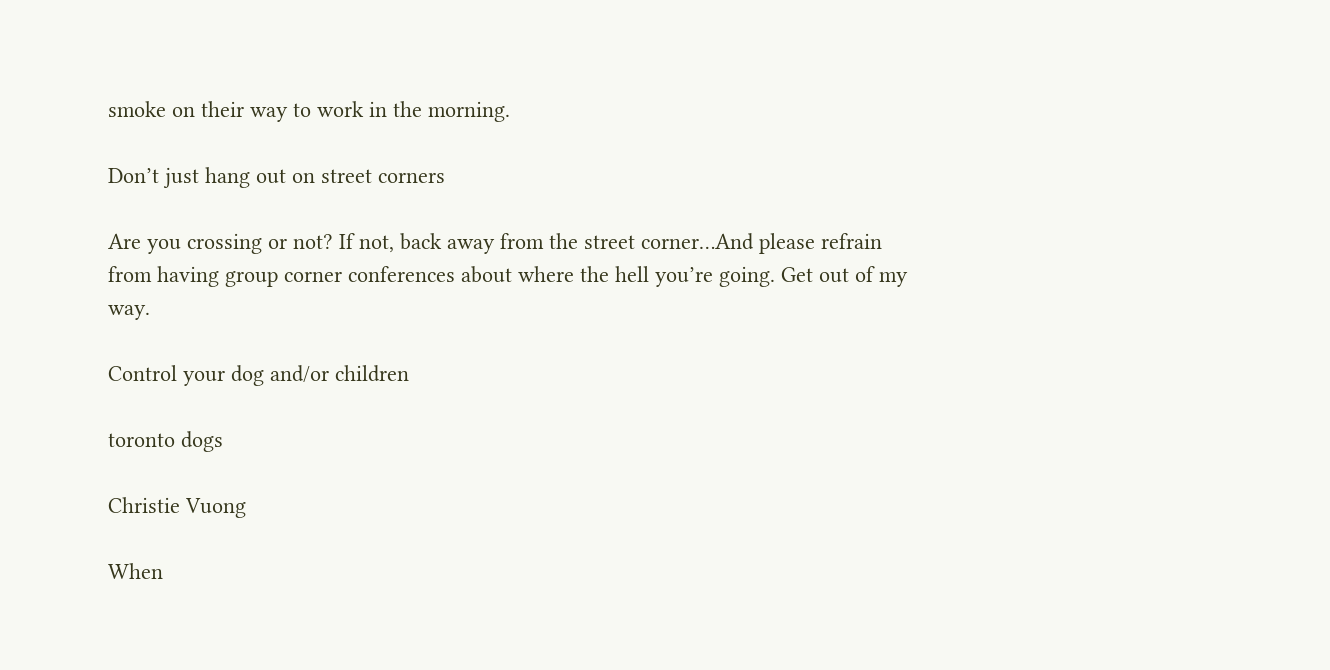smoke on their way to work in the morning.

Don’t just hang out on street corners

Are you crossing or not? If not, back away from the street corner…And please refrain from having group corner conferences about where the hell you’re going. Get out of my way.

Control your dog and/or children

toronto dogs

Christie Vuong

When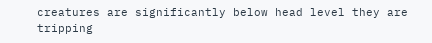creatures are significantly below head level they are tripping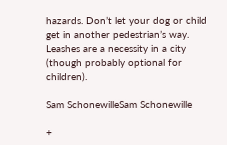hazards. Don’t let your dog or child get in another pedestrian’s way. Leashes are a necessity in a city (though probably optional for children).

Sam SchonewilleSam Schonewille

+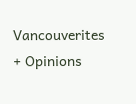Vancouverites
+ Opinions